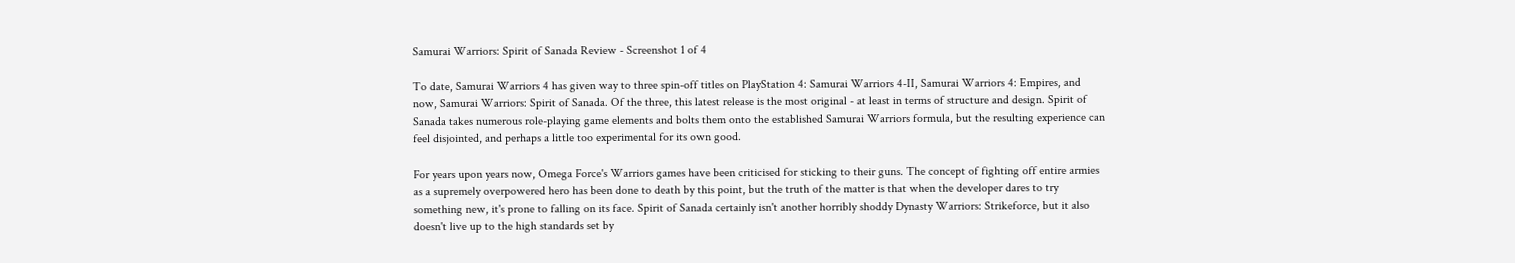Samurai Warriors: Spirit of Sanada Review - Screenshot 1 of 4

To date, Samurai Warriors 4 has given way to three spin-off titles on PlayStation 4: Samurai Warriors 4-II, Samurai Warriors 4: Empires, and now, Samurai Warriors: Spirit of Sanada. Of the three, this latest release is the most original - at least in terms of structure and design. Spirit of Sanada takes numerous role-playing game elements and bolts them onto the established Samurai Warriors formula, but the resulting experience can feel disjointed, and perhaps a little too experimental for its own good.

For years upon years now, Omega Force's Warriors games have been criticised for sticking to their guns. The concept of fighting off entire armies as a supremely overpowered hero has been done to death by this point, but the truth of the matter is that when the developer dares to try something new, it's prone to falling on its face. Spirit of Sanada certainly isn't another horribly shoddy Dynasty Warriors: Strikeforce, but it also doesn't live up to the high standards set by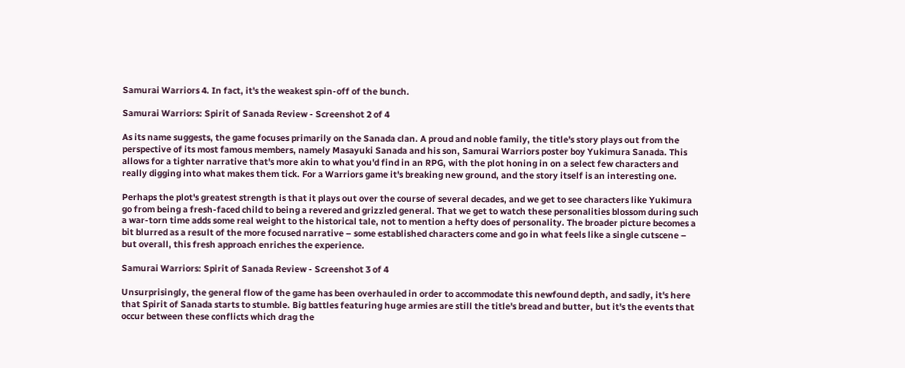Samurai Warriors 4. In fact, it's the weakest spin-off of the bunch.

Samurai Warriors: Spirit of Sanada Review - Screenshot 2 of 4

As its name suggests, the game focuses primarily on the Sanada clan. A proud and noble family, the title's story plays out from the perspective of its most famous members, namely Masayuki Sanada and his son, Samurai Warriors poster boy Yukimura Sanada. This allows for a tighter narrative that's more akin to what you'd find in an RPG, with the plot honing in on a select few characters and really digging into what makes them tick. For a Warriors game it's breaking new ground, and the story itself is an interesting one.

Perhaps the plot's greatest strength is that it plays out over the course of several decades, and we get to see characters like Yukimura go from being a fresh-faced child to being a revered and grizzled general. That we get to watch these personalities blossom during such a war-torn time adds some real weight to the historical tale, not to mention a hefty does of personality. The broader picture becomes a bit blurred as a result of the more focused narrative – some established characters come and go in what feels like a single cutscene – but overall, this fresh approach enriches the experience.

Samurai Warriors: Spirit of Sanada Review - Screenshot 3 of 4

Unsurprisingly, the general flow of the game has been overhauled in order to accommodate this newfound depth, and sadly, it's here that Spirit of Sanada starts to stumble. Big battles featuring huge armies are still the title's bread and butter, but it's the events that occur between these conflicts which drag the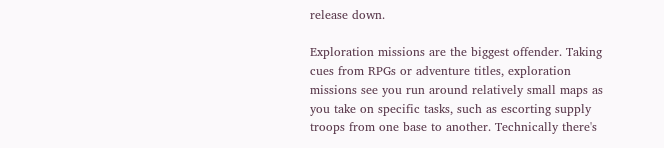release down.

Exploration missions are the biggest offender. Taking cues from RPGs or adventure titles, exploration missions see you run around relatively small maps as you take on specific tasks, such as escorting supply troops from one base to another. Technically there's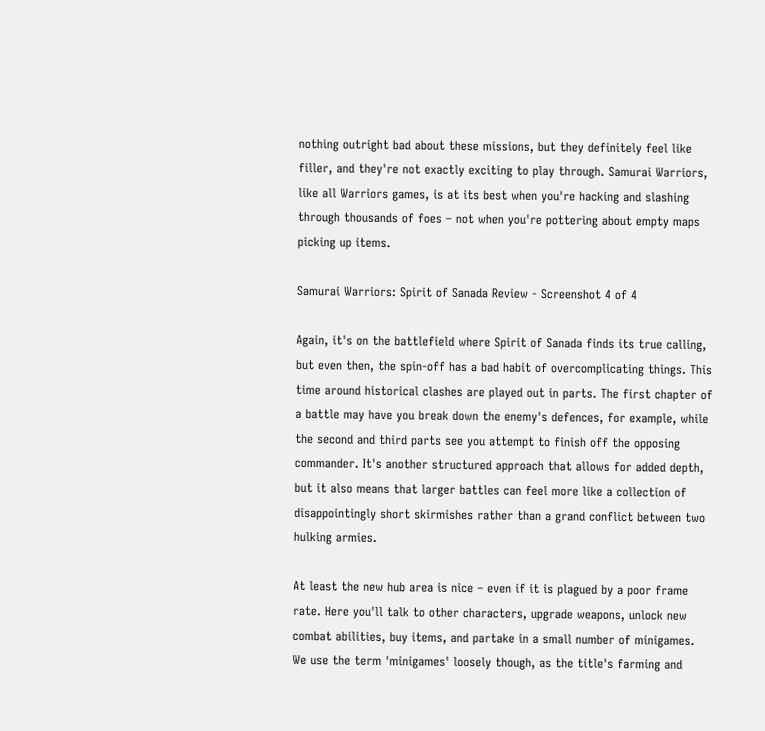nothing outright bad about these missions, but they definitely feel like filler, and they're not exactly exciting to play through. Samurai Warriors, like all Warriors games, is at its best when you're hacking and slashing through thousands of foes – not when you're pottering about empty maps picking up items.

Samurai Warriors: Spirit of Sanada Review - Screenshot 4 of 4

Again, it's on the battlefield where Spirit of Sanada finds its true calling, but even then, the spin-off has a bad habit of overcomplicating things. This time around historical clashes are played out in parts. The first chapter of a battle may have you break down the enemy's defences, for example, while the second and third parts see you attempt to finish off the opposing commander. It's another structured approach that allows for added depth, but it also means that larger battles can feel more like a collection of disappointingly short skirmishes rather than a grand conflict between two hulking armies.

At least the new hub area is nice – even if it is plagued by a poor frame rate. Here you'll talk to other characters, upgrade weapons, unlock new combat abilities, buy items, and partake in a small number of minigames. We use the term 'minigames' loosely though, as the title's farming and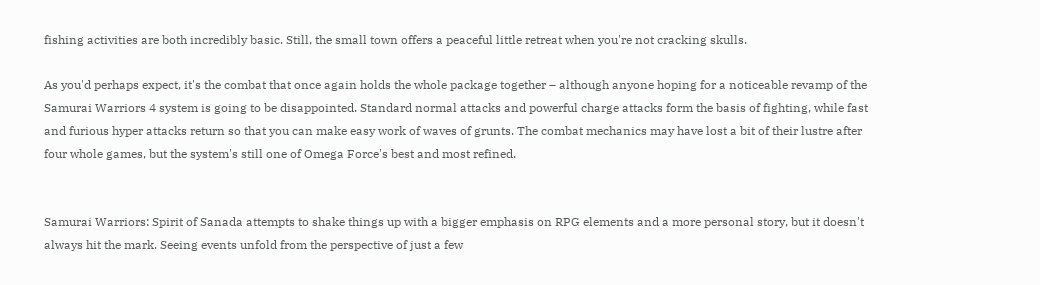fishing activities are both incredibly basic. Still, the small town offers a peaceful little retreat when you're not cracking skulls.

As you'd perhaps expect, it's the combat that once again holds the whole package together – although anyone hoping for a noticeable revamp of the Samurai Warriors 4 system is going to be disappointed. Standard normal attacks and powerful charge attacks form the basis of fighting, while fast and furious hyper attacks return so that you can make easy work of waves of grunts. The combat mechanics may have lost a bit of their lustre after four whole games, but the system's still one of Omega Force's best and most refined.


Samurai Warriors: Spirit of Sanada attempts to shake things up with a bigger emphasis on RPG elements and a more personal story, but it doesn't always hit the mark. Seeing events unfold from the perspective of just a few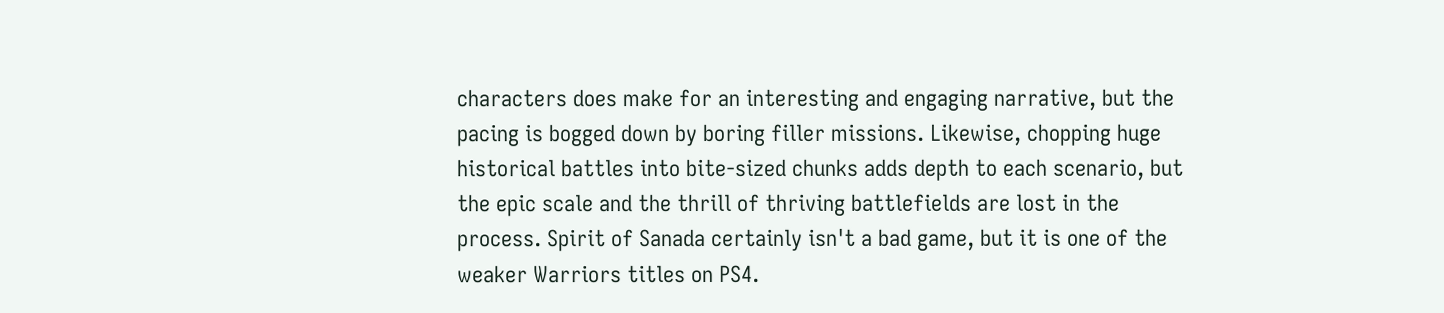characters does make for an interesting and engaging narrative, but the pacing is bogged down by boring filler missions. Likewise, chopping huge historical battles into bite-sized chunks adds depth to each scenario, but the epic scale and the thrill of thriving battlefields are lost in the process. Spirit of Sanada certainly isn't a bad game, but it is one of the weaker Warriors titles on PS4.